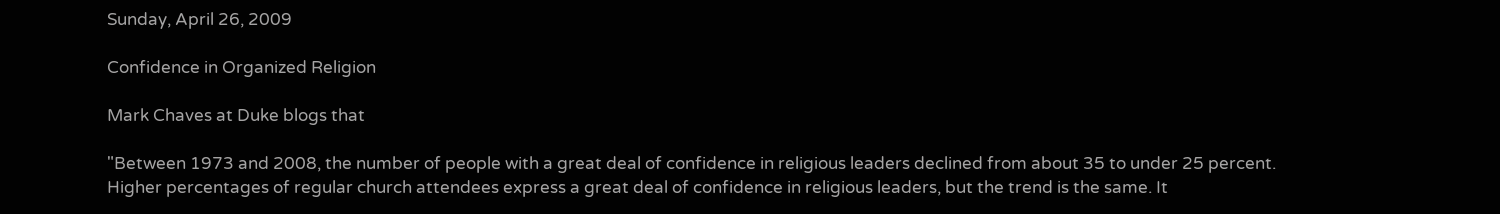Sunday, April 26, 2009

Confidence in Organized Religion

Mark Chaves at Duke blogs that

"Between 1973 and 2008, the number of people with a great deal of confidence in religious leaders declined from about 35 to under 25 percent. Higher percentages of regular church attendees express a great deal of confidence in religious leaders, but the trend is the same. It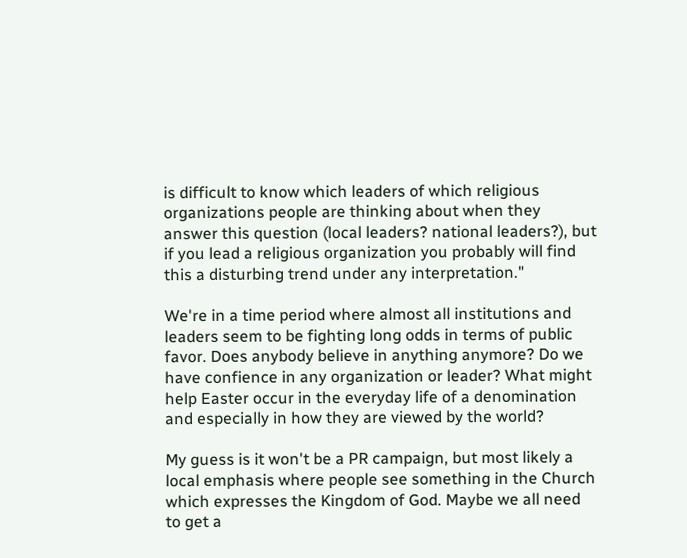is difficult to know which leaders of which religious organizations people are thinking about when they answer this question (local leaders? national leaders?), but if you lead a religious organization you probably will find this a disturbing trend under any interpretation."

We're in a time period where almost all institutions and leaders seem to be fighting long odds in terms of public favor. Does anybody believe in anything anymore? Do we have confience in any organization or leader? What might help Easter occur in the everyday life of a denomination and especially in how they are viewed by the world?

My guess is it won't be a PR campaign, but most likely a local emphasis where people see something in the Church which expresses the Kingdom of God. Maybe we all need to get a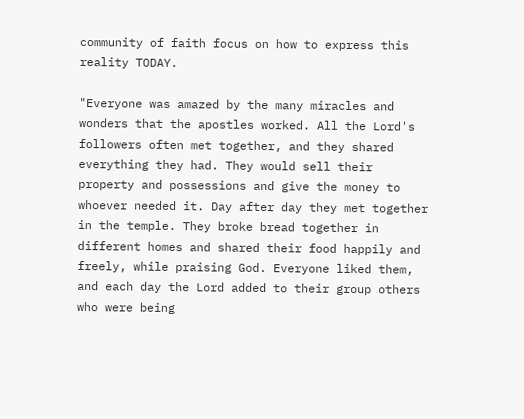community of faith focus on how to express this reality TODAY.

"Everyone was amazed by the many miracles and wonders that the apostles worked. All the Lord's followers often met together, and they shared everything they had. They would sell their property and possessions and give the money to whoever needed it. Day after day they met together in the temple. They broke bread together in different homes and shared their food happily and freely, while praising God. Everyone liked them, and each day the Lord added to their group others who were being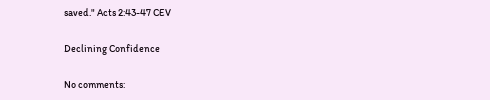saved." Acts 2:43-47 CEV

Declining Confidence

No comments: